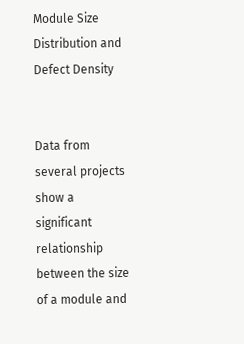Module Size Distribution and Defect Density


Data from several projects show a significant relationship between the size of a module and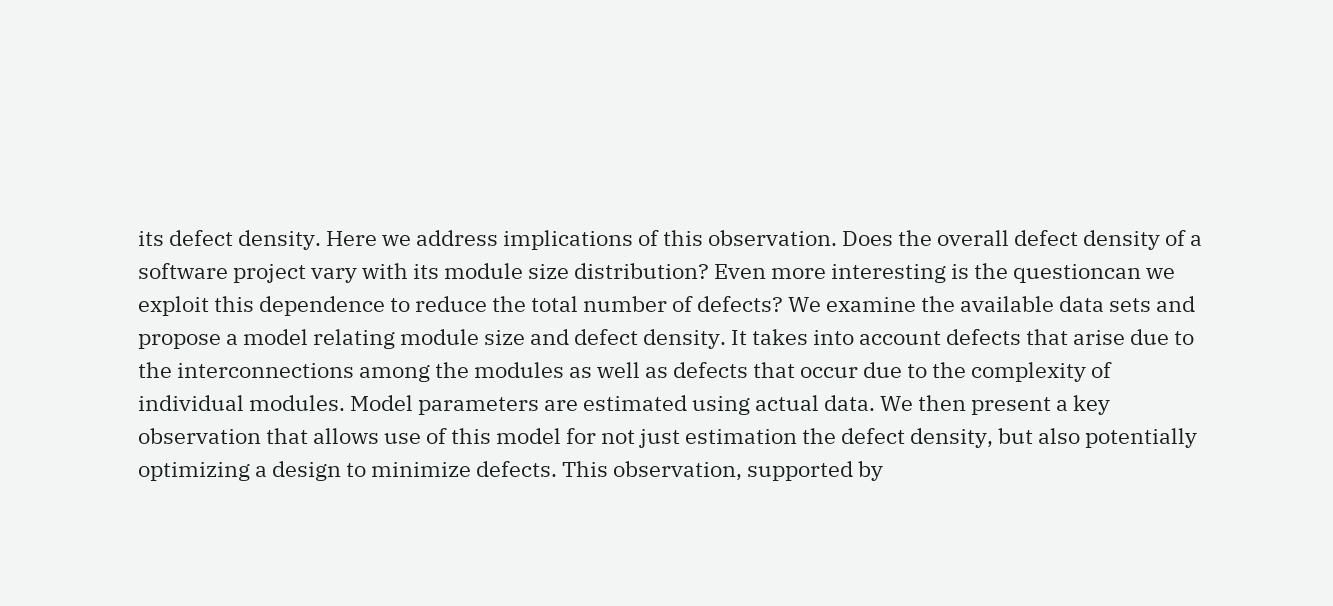its defect density. Here we address implications of this observation. Does the overall defect density of a software project vary with its module size distribution? Even more interesting is the questioncan we exploit this dependence to reduce the total number of defects? We examine the available data sets and propose a model relating module size and defect density. It takes into account defects that arise due to the interconnections among the modules as well as defects that occur due to the complexity of individual modules. Model parameters are estimated using actual data. We then present a key observation that allows use of this model for not just estimation the defect density, but also potentially optimizing a design to minimize defects. This observation, supported by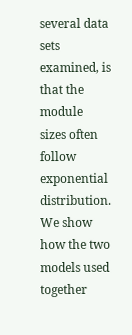several data sets examined, is that the module sizes often follow exponential distribution. We show how the two models used together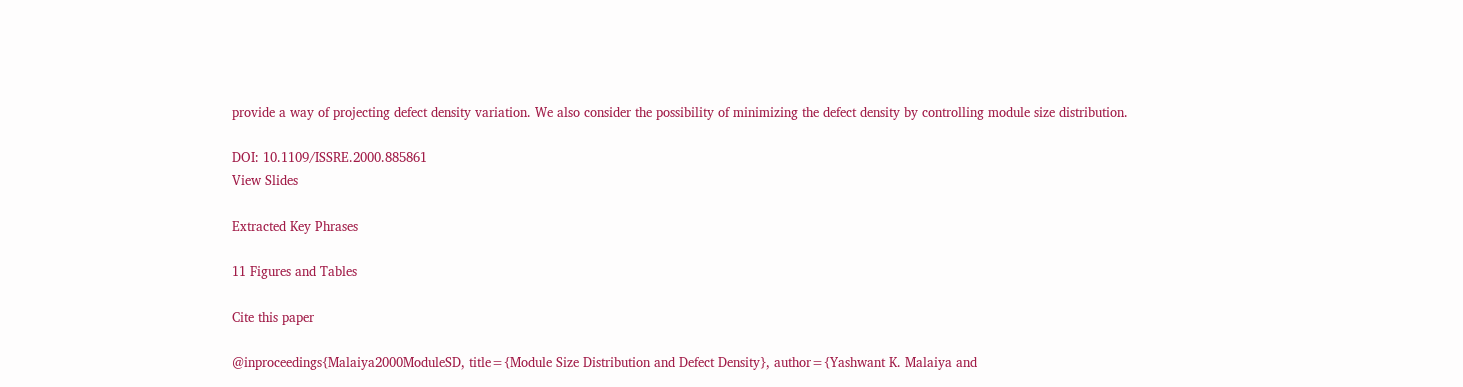provide a way of projecting defect density variation. We also consider the possibility of minimizing the defect density by controlling module size distribution.

DOI: 10.1109/ISSRE.2000.885861
View Slides

Extracted Key Phrases

11 Figures and Tables

Cite this paper

@inproceedings{Malaiya2000ModuleSD, title={Module Size Distribution and Defect Density}, author={Yashwant K. Malaiya and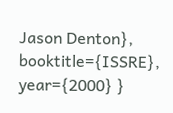Jason Denton}, booktitle={ISSRE}, year={2000} }